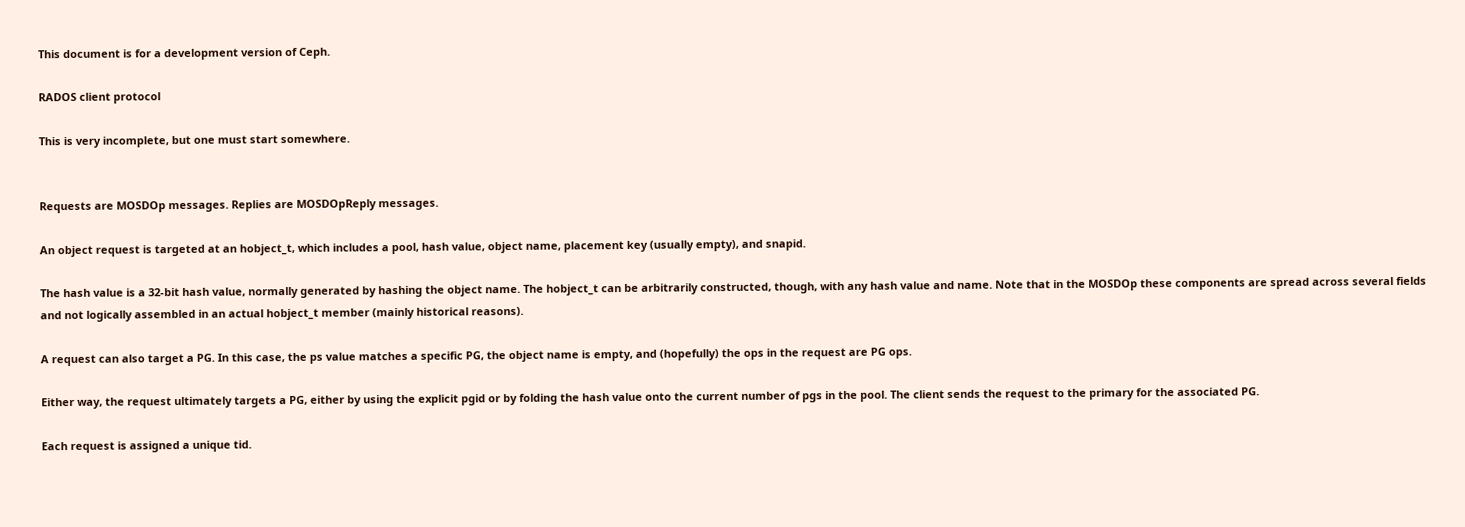This document is for a development version of Ceph.

RADOS client protocol

This is very incomplete, but one must start somewhere.


Requests are MOSDOp messages. Replies are MOSDOpReply messages.

An object request is targeted at an hobject_t, which includes a pool, hash value, object name, placement key (usually empty), and snapid.

The hash value is a 32-bit hash value, normally generated by hashing the object name. The hobject_t can be arbitrarily constructed, though, with any hash value and name. Note that in the MOSDOp these components are spread across several fields and not logically assembled in an actual hobject_t member (mainly historical reasons).

A request can also target a PG. In this case, the ps value matches a specific PG, the object name is empty, and (hopefully) the ops in the request are PG ops.

Either way, the request ultimately targets a PG, either by using the explicit pgid or by folding the hash value onto the current number of pgs in the pool. The client sends the request to the primary for the associated PG.

Each request is assigned a unique tid.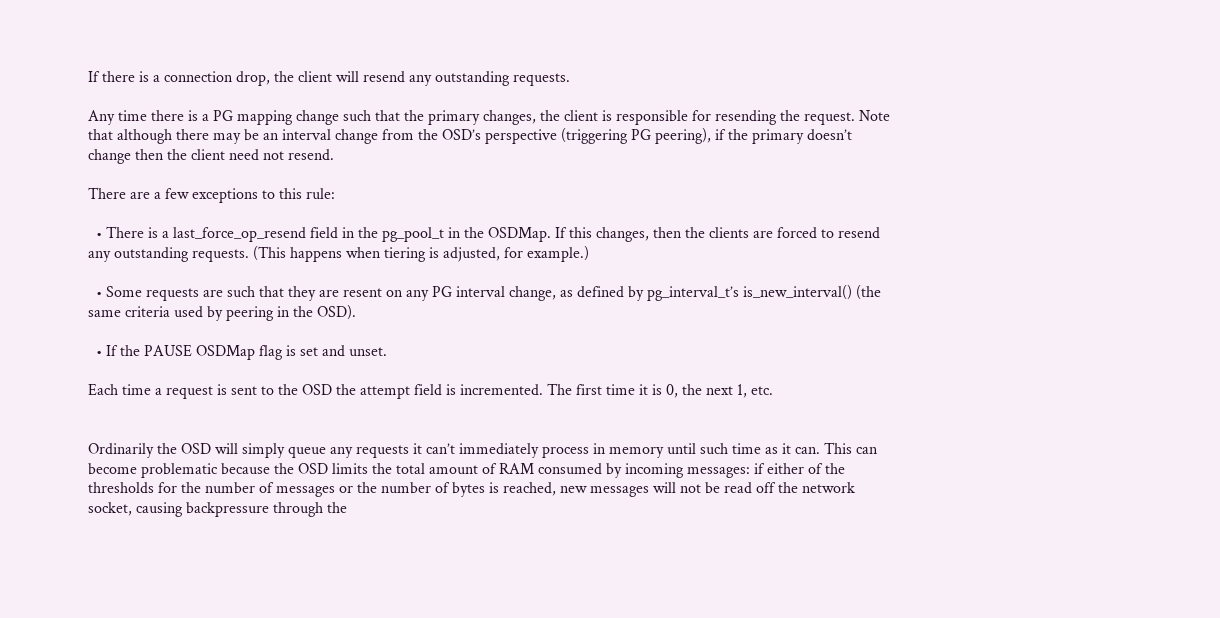If there is a connection drop, the client will resend any outstanding requests.

Any time there is a PG mapping change such that the primary changes, the client is responsible for resending the request. Note that although there may be an interval change from the OSD’s perspective (triggering PG peering), if the primary doesn’t change then the client need not resend.

There are a few exceptions to this rule:

  • There is a last_force_op_resend field in the pg_pool_t in the OSDMap. If this changes, then the clients are forced to resend any outstanding requests. (This happens when tiering is adjusted, for example.)

  • Some requests are such that they are resent on any PG interval change, as defined by pg_interval_t’s is_new_interval() (the same criteria used by peering in the OSD).

  • If the PAUSE OSDMap flag is set and unset.

Each time a request is sent to the OSD the attempt field is incremented. The first time it is 0, the next 1, etc.


Ordinarily the OSD will simply queue any requests it can’t immediately process in memory until such time as it can. This can become problematic because the OSD limits the total amount of RAM consumed by incoming messages: if either of the thresholds for the number of messages or the number of bytes is reached, new messages will not be read off the network socket, causing backpressure through the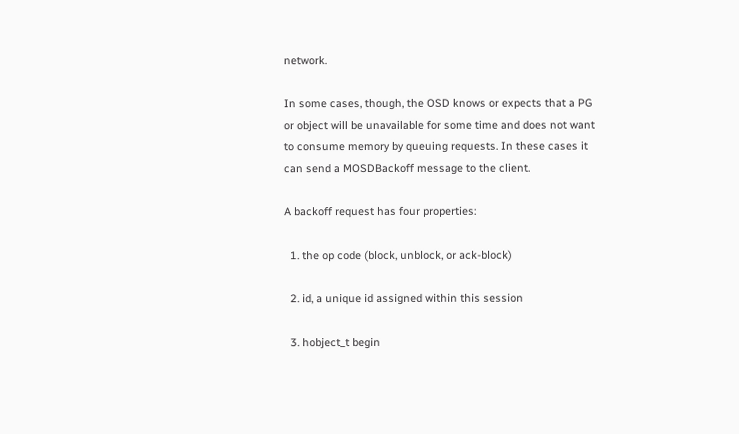network.

In some cases, though, the OSD knows or expects that a PG or object will be unavailable for some time and does not want to consume memory by queuing requests. In these cases it can send a MOSDBackoff message to the client.

A backoff request has four properties:

  1. the op code (block, unblock, or ack-block)

  2. id, a unique id assigned within this session

  3. hobject_t begin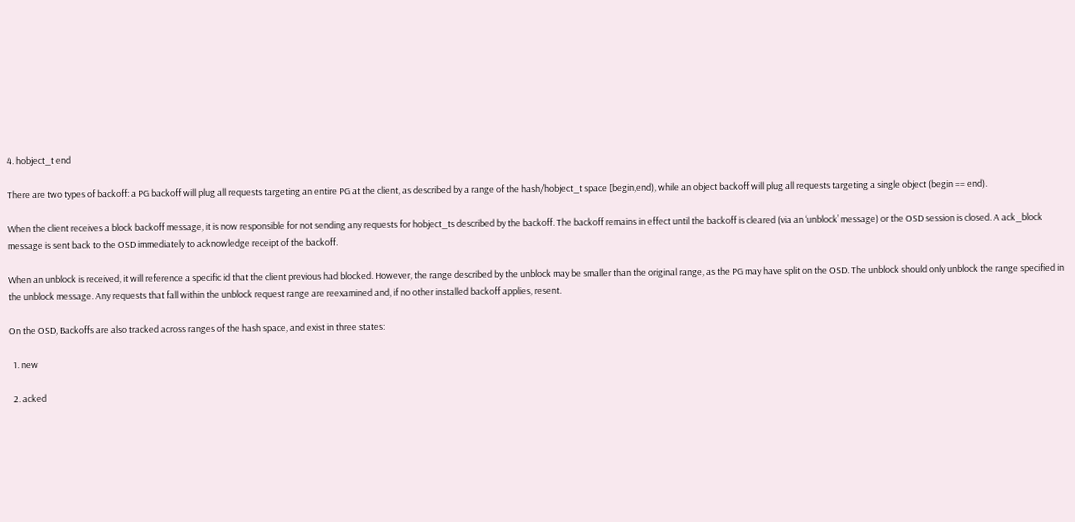4. hobject_t end

There are two types of backoff: a PG backoff will plug all requests targeting an entire PG at the client, as described by a range of the hash/hobject_t space [begin,end), while an object backoff will plug all requests targeting a single object (begin == end).

When the client receives a block backoff message, it is now responsible for not sending any requests for hobject_ts described by the backoff. The backoff remains in effect until the backoff is cleared (via an ‘unblock’ message) or the OSD session is closed. A ack_block message is sent back to the OSD immediately to acknowledge receipt of the backoff.

When an unblock is received, it will reference a specific id that the client previous had blocked. However, the range described by the unblock may be smaller than the original range, as the PG may have split on the OSD. The unblock should only unblock the range specified in the unblock message. Any requests that fall within the unblock request range are reexamined and, if no other installed backoff applies, resent.

On the OSD, Backoffs are also tracked across ranges of the hash space, and exist in three states:

  1. new

  2. acked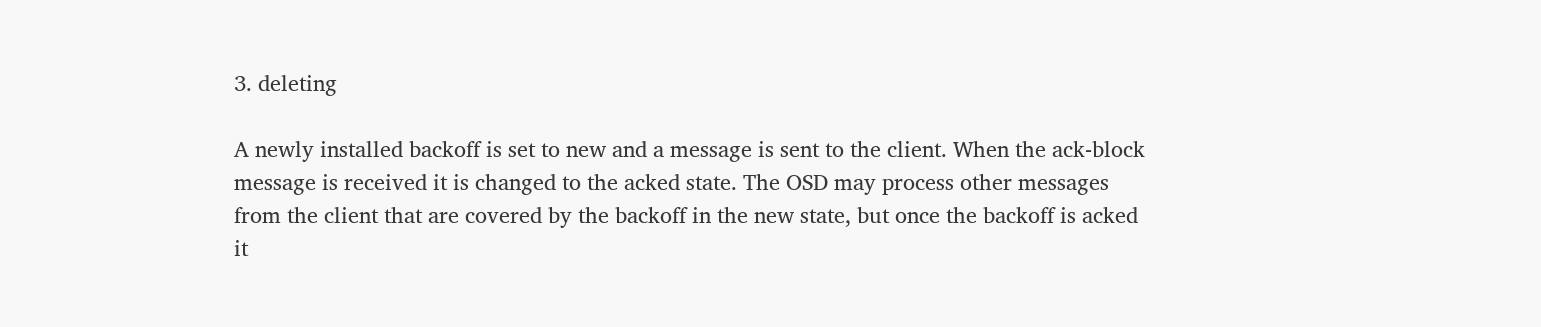3. deleting

A newly installed backoff is set to new and a message is sent to the client. When the ack-block message is received it is changed to the acked state. The OSD may process other messages from the client that are covered by the backoff in the new state, but once the backoff is acked it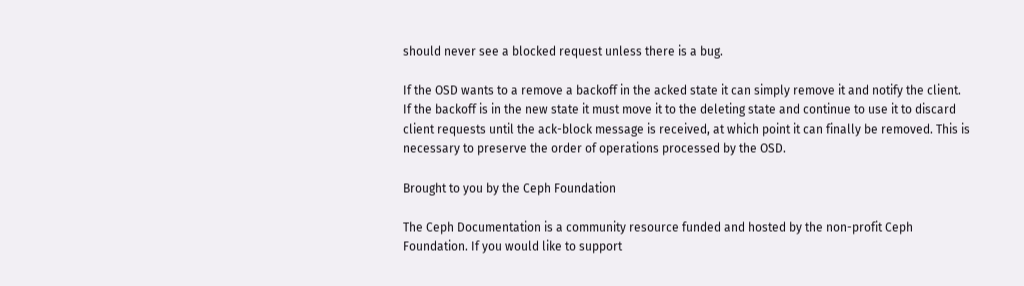should never see a blocked request unless there is a bug.

If the OSD wants to a remove a backoff in the acked state it can simply remove it and notify the client. If the backoff is in the new state it must move it to the deleting state and continue to use it to discard client requests until the ack-block message is received, at which point it can finally be removed. This is necessary to preserve the order of operations processed by the OSD.

Brought to you by the Ceph Foundation

The Ceph Documentation is a community resource funded and hosted by the non-profit Ceph Foundation. If you would like to support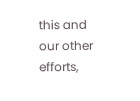this and our other efforts,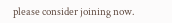please consider joining now.